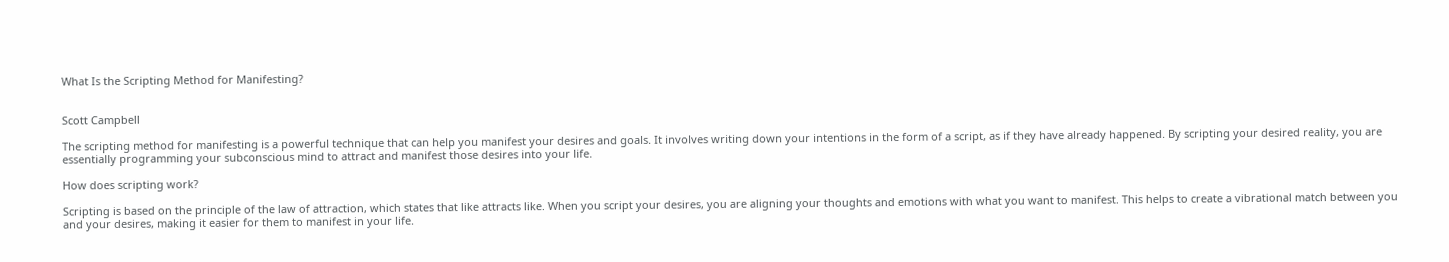What Is the Scripting Method for Manifesting?


Scott Campbell

The scripting method for manifesting is a powerful technique that can help you manifest your desires and goals. It involves writing down your intentions in the form of a script, as if they have already happened. By scripting your desired reality, you are essentially programming your subconscious mind to attract and manifest those desires into your life.

How does scripting work?

Scripting is based on the principle of the law of attraction, which states that like attracts like. When you script your desires, you are aligning your thoughts and emotions with what you want to manifest. This helps to create a vibrational match between you and your desires, making it easier for them to manifest in your life.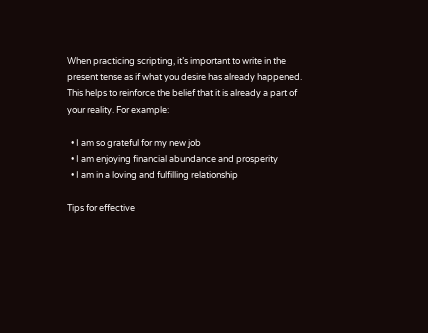When practicing scripting, it’s important to write in the present tense as if what you desire has already happened. This helps to reinforce the belief that it is already a part of your reality. For example:

  • I am so grateful for my new job
  • I am enjoying financial abundance and prosperity
  • I am in a loving and fulfilling relationship

Tips for effective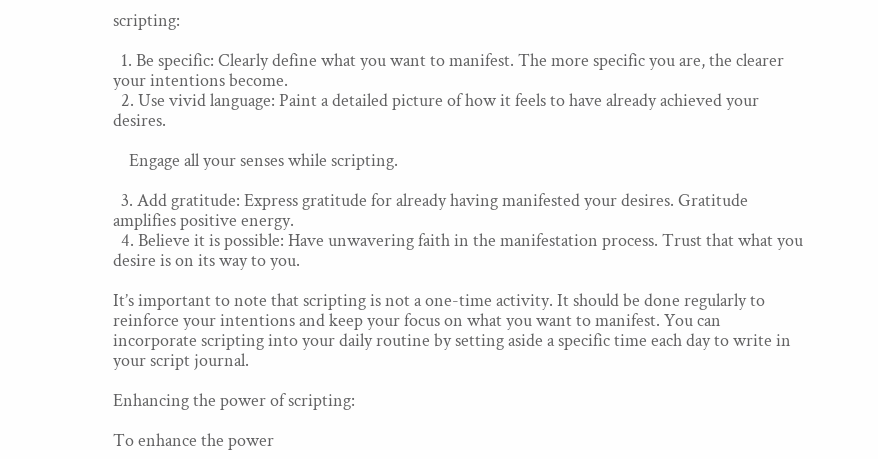scripting:

  1. Be specific: Clearly define what you want to manifest. The more specific you are, the clearer your intentions become.
  2. Use vivid language: Paint a detailed picture of how it feels to have already achieved your desires.

    Engage all your senses while scripting.

  3. Add gratitude: Express gratitude for already having manifested your desires. Gratitude amplifies positive energy.
  4. Believe it is possible: Have unwavering faith in the manifestation process. Trust that what you desire is on its way to you.

It’s important to note that scripting is not a one-time activity. It should be done regularly to reinforce your intentions and keep your focus on what you want to manifest. You can incorporate scripting into your daily routine by setting aside a specific time each day to write in your script journal.

Enhancing the power of scripting:

To enhance the power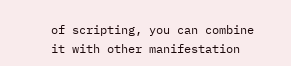of scripting, you can combine it with other manifestation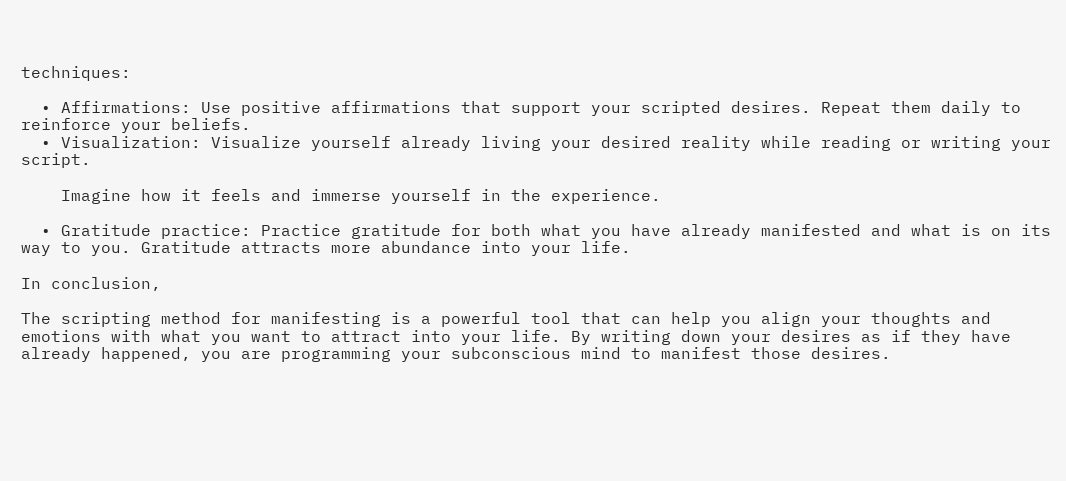techniques:

  • Affirmations: Use positive affirmations that support your scripted desires. Repeat them daily to reinforce your beliefs.
  • Visualization: Visualize yourself already living your desired reality while reading or writing your script.

    Imagine how it feels and immerse yourself in the experience.

  • Gratitude practice: Practice gratitude for both what you have already manifested and what is on its way to you. Gratitude attracts more abundance into your life.

In conclusion,

The scripting method for manifesting is a powerful tool that can help you align your thoughts and emotions with what you want to attract into your life. By writing down your desires as if they have already happened, you are programming your subconscious mind to manifest those desires.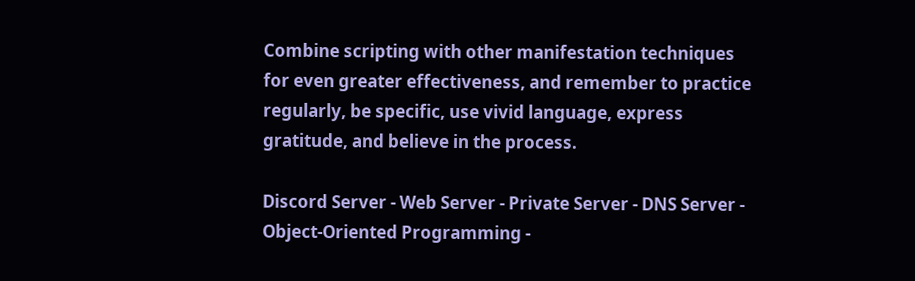Combine scripting with other manifestation techniques for even greater effectiveness, and remember to practice regularly, be specific, use vivid language, express gratitude, and believe in the process.

Discord Server - Web Server - Private Server - DNS Server - Object-Oriented Programming -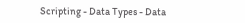Scripting - Data Types - Data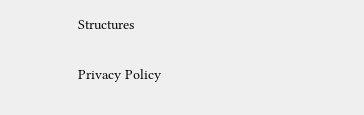Structures

Privacy Policy